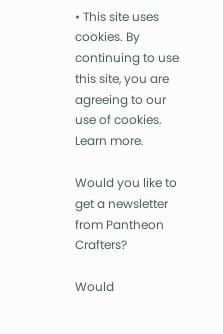• This site uses cookies. By continuing to use this site, you are agreeing to our use of cookies. Learn more.

Would you like to get a newsletter from Pantheon Crafters?

Would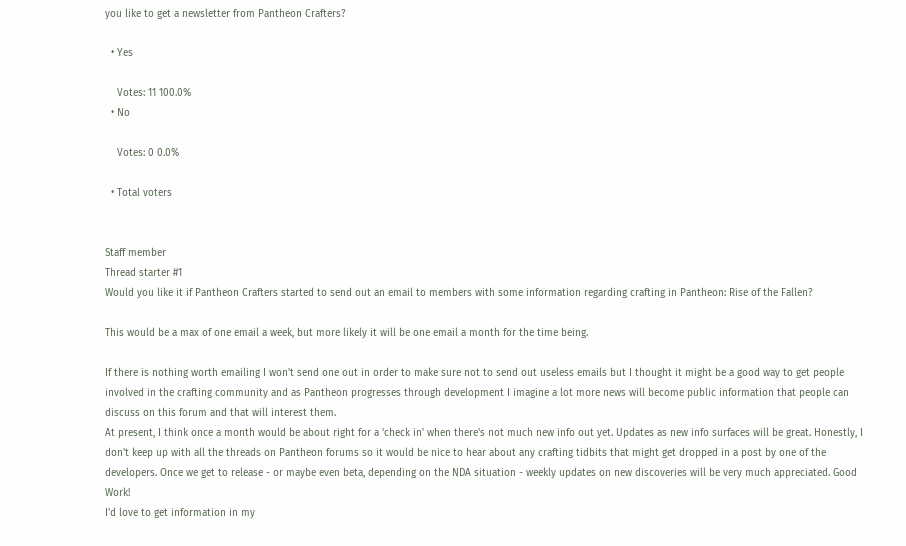you like to get a newsletter from Pantheon Crafters?

  • Yes

    Votes: 11 100.0%
  • No

    Votes: 0 0.0%

  • Total voters


Staff member
Thread starter #1
Would you like it if Pantheon Crafters started to send out an email to members with some information regarding crafting in Pantheon: Rise of the Fallen?

This would be a max of one email a week, but more likely it will be one email a month for the time being.

If there is nothing worth emailing I won't send one out in order to make sure not to send out useless emails but I thought it might be a good way to get people involved in the crafting community and as Pantheon progresses through development I imagine a lot more news will become public information that people can discuss on this forum and that will interest them.
At present, I think once a month would be about right for a 'check in' when there's not much new info out yet. Updates as new info surfaces will be great. Honestly, I don't keep up with all the threads on Pantheon forums so it would be nice to hear about any crafting tidbits that might get dropped in a post by one of the developers. Once we get to release - or maybe even beta, depending on the NDA situation - weekly updates on new discoveries will be very much appreciated. Good Work!
I'd love to get information in my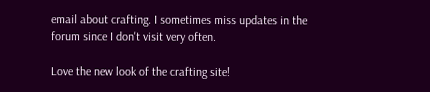email about crafting. I sometimes miss updates in the forum since I don't visit very often.

Love the new look of the crafting site!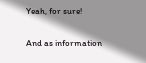Yeah, for sure!

And as information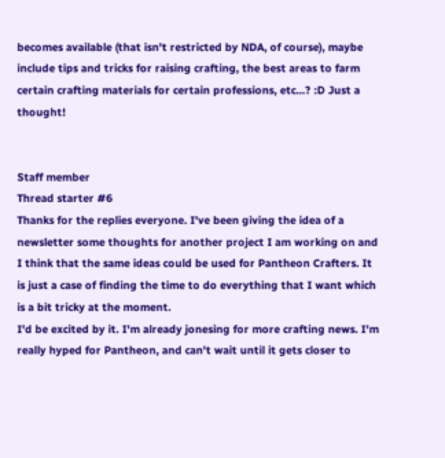becomes available (that isn't restricted by NDA, of course), maybe include tips and tricks for raising crafting, the best areas to farm certain crafting materials for certain professions, etc...? :D Just a thought!


Staff member
Thread starter #6
Thanks for the replies everyone. I've been giving the idea of a newsletter some thoughts for another project I am working on and I think that the same ideas could be used for Pantheon Crafters. It is just a case of finding the time to do everything that I want which is a bit tricky at the moment.
I'd be excited by it. I'm already jonesing for more crafting news. I'm really hyped for Pantheon, and can't wait until it gets closer to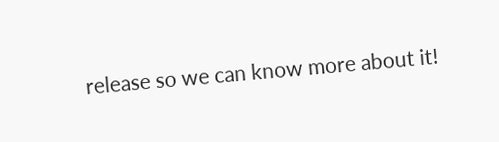release so we can know more about it!